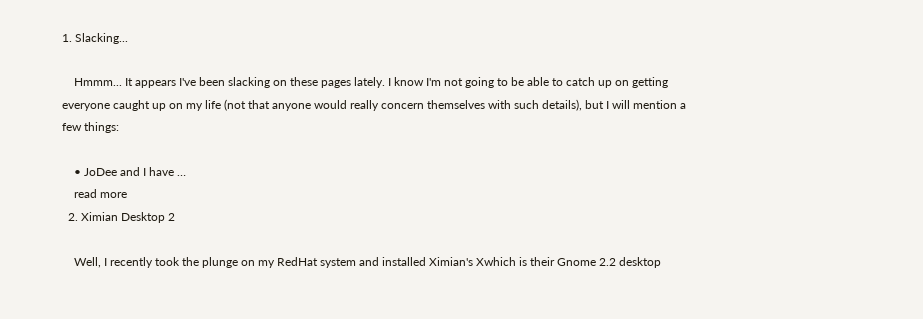1. Slacking...

    Hmmm... It appears I've been slacking on these pages lately. I know I'm not going to be able to catch up on getting everyone caught up on my life (not that anyone would really concern themselves with such details), but I will mention a few things:

    • JoDee and I have …
    read more
  2. Ximian Desktop 2

    Well, I recently took the plunge on my RedHat system and installed Ximian's Xwhich is their Gnome 2.2 desktop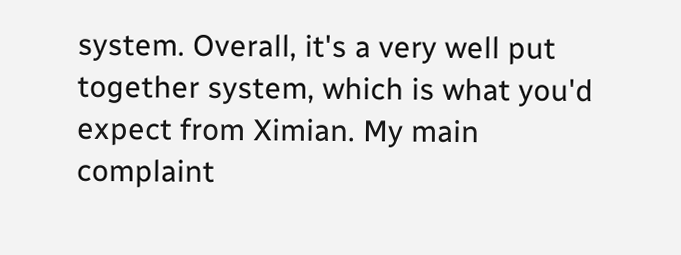system. Overall, it's a very well put together system, which is what you'd expect from Ximian. My main complaint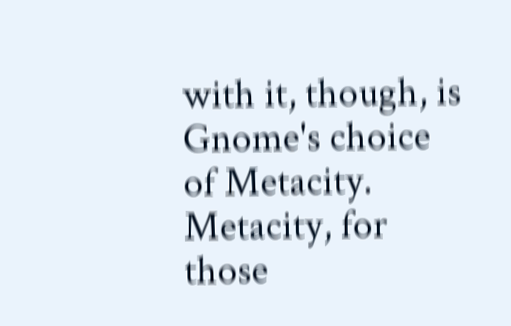with it, though, is Gnome's choice of Metacity. Metacity, for those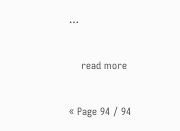…

    read more

« Page 94 / 94